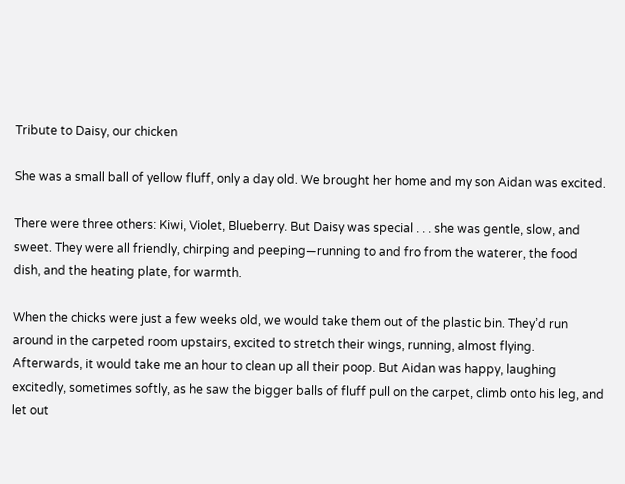Tribute to Daisy, our chicken

She was a small ball of yellow fluff, only a day old. We brought her home and my son Aidan was excited.

There were three others: Kiwi, Violet, Blueberry. But Daisy was special . . . she was gentle, slow, and sweet. They were all friendly, chirping and peeping—running to and fro from the waterer, the food dish, and the heating plate, for warmth.

When the chicks were just a few weeks old, we would take them out of the plastic bin. They’d run around in the carpeted room upstairs, excited to stretch their wings, running, almost flying. Afterwards, it would take me an hour to clean up all their poop. But Aidan was happy, laughing excitedly, sometimes softly, as he saw the bigger balls of fluff pull on the carpet, climb onto his leg, and let out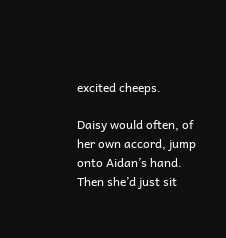excited cheeps.

Daisy would often, of her own accord, jump onto Aidan’s hand. Then she’d just sit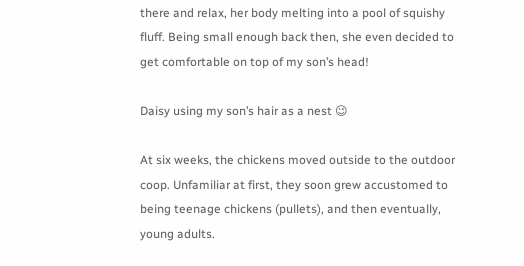there and relax, her body melting into a pool of squishy fluff. Being small enough back then, she even decided to get comfortable on top of my son’s head!

Daisy using my son’s hair as a nest 😉

At six weeks, the chickens moved outside to the outdoor coop. Unfamiliar at first, they soon grew accustomed to being teenage chickens (pullets), and then eventually, young adults.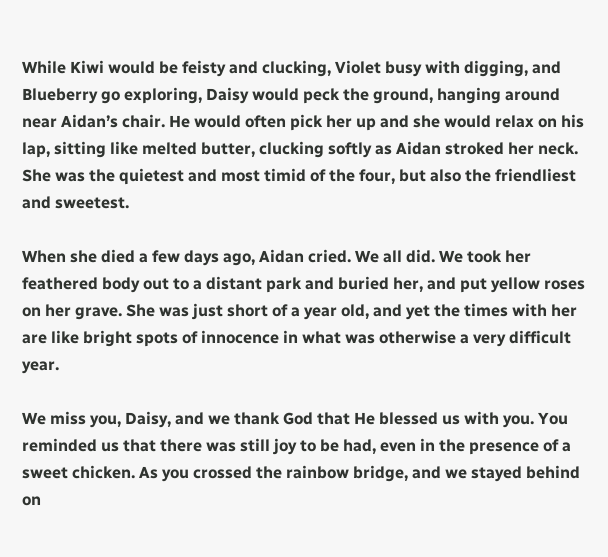While Kiwi would be feisty and clucking, Violet busy with digging, and Blueberry go exploring, Daisy would peck the ground, hanging around near Aidan’s chair. He would often pick her up and she would relax on his lap, sitting like melted butter, clucking softly as Aidan stroked her neck. She was the quietest and most timid of the four, but also the friendliest and sweetest.

When she died a few days ago, Aidan cried. We all did. We took her feathered body out to a distant park and buried her, and put yellow roses on her grave. She was just short of a year old, and yet the times with her are like bright spots of innocence in what was otherwise a very difficult year.

We miss you, Daisy, and we thank God that He blessed us with you. You reminded us that there was still joy to be had, even in the presence of a sweet chicken. As you crossed the rainbow bridge, and we stayed behind on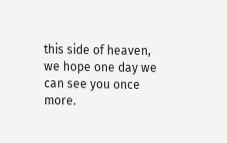this side of heaven, we hope one day we can see you once more.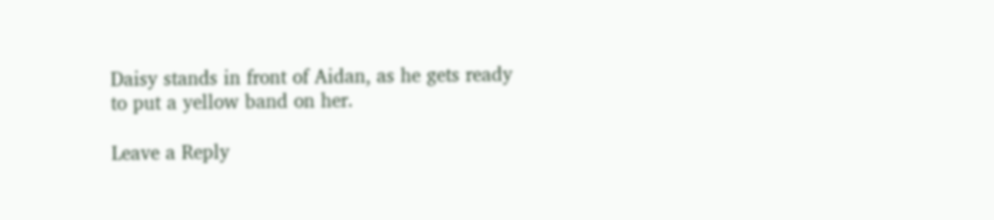Daisy stands in front of Aidan, as he gets ready to put a yellow band on her.

Leave a Reply